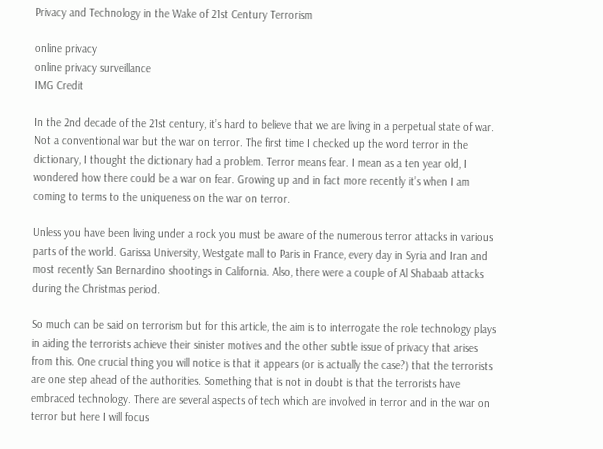Privacy and Technology in the Wake of 21st Century Terrorism

online privacy
online privacy surveillance
IMG Credit

In the 2nd decade of the 21st century, it’s hard to believe that we are living in a perpetual state of war. Not a conventional war but the war on terror. The first time I checked up the word terror in the dictionary, I thought the dictionary had a problem. Terror means fear. I mean as a ten year old, I wondered how there could be a war on fear. Growing up and in fact more recently it’s when I am coming to terms to the uniqueness on the war on terror.

Unless you have been living under a rock you must be aware of the numerous terror attacks in various parts of the world. Garissa University, Westgate mall to Paris in France, every day in Syria and Iran and most recently San Bernardino shootings in California. Also, there were a couple of Al Shabaab attacks during the Christmas period.

So much can be said on terrorism but for this article, the aim is to interrogate the role technology plays in aiding the terrorists achieve their sinister motives and the other subtle issue of privacy that arises from this. One crucial thing you will notice is that it appears (or is actually the case?) that the terrorists are one step ahead of the authorities. Something that is not in doubt is that the terrorists have embraced technology. There are several aspects of tech which are involved in terror and in the war on terror but here I will focus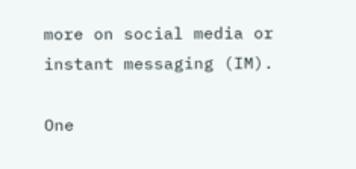more on social media or instant messaging (IM).

One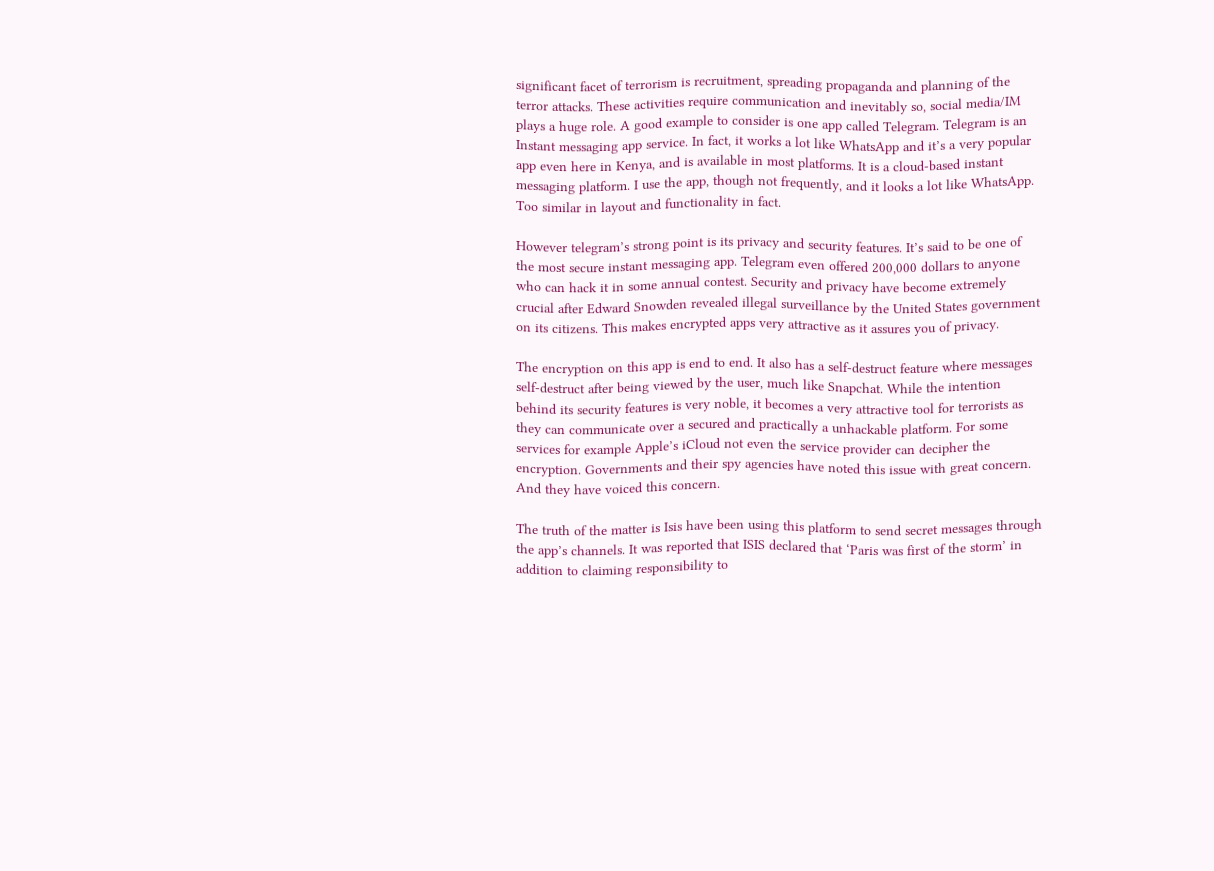significant facet of terrorism is recruitment, spreading propaganda and planning of the terror attacks. These activities require communication and inevitably so, social media/IM plays a huge role. A good example to consider is one app called Telegram. Telegram is an Instant messaging app service. In fact, it works a lot like WhatsApp and it’s a very popular app even here in Kenya, and is available in most platforms. It is a cloud-based instant messaging platform. I use the app, though not frequently, and it looks a lot like WhatsApp. Too similar in layout and functionality in fact.

However telegram’s strong point is its privacy and security features. It’s said to be one of the most secure instant messaging app. Telegram even offered 200,000 dollars to anyone who can hack it in some annual contest. Security and privacy have become extremely crucial after Edward Snowden revealed illegal surveillance by the United States government on its citizens. This makes encrypted apps very attractive as it assures you of privacy.

The encryption on this app is end to end. It also has a self-destruct feature where messages self-destruct after being viewed by the user, much like Snapchat. While the intention behind its security features is very noble, it becomes a very attractive tool for terrorists as they can communicate over a secured and practically a unhackable platform. For some services for example Apple’s iCloud not even the service provider can decipher the encryption. Governments and their spy agencies have noted this issue with great concern. And they have voiced this concern.

The truth of the matter is Isis have been using this platform to send secret messages through the app’s channels. It was reported that ISIS declared that ‘Paris was first of the storm’ in addition to claiming responsibility to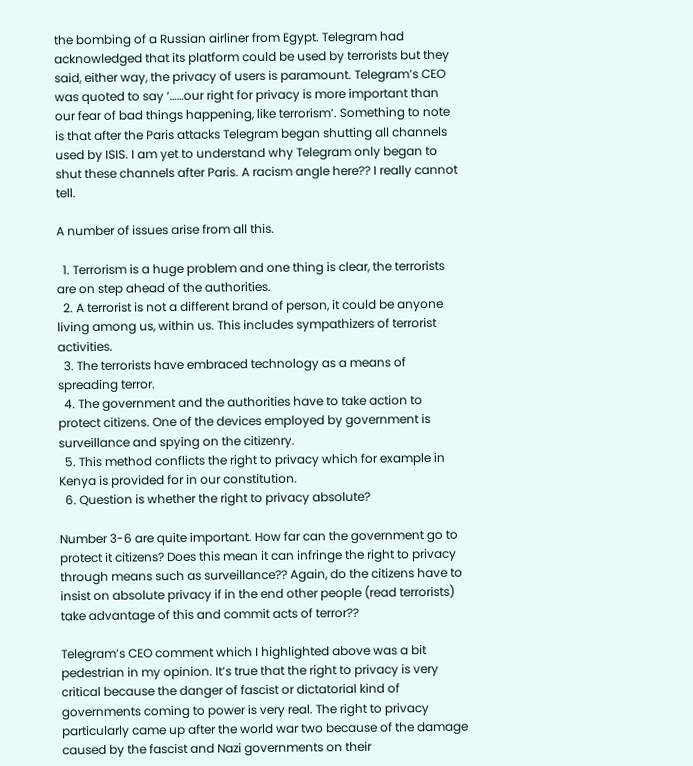the bombing of a Russian airliner from Egypt. Telegram had acknowledged that its platform could be used by terrorists but they said, either way, the privacy of users is paramount. Telegram’s CEO was quoted to say ‘……our right for privacy is more important than our fear of bad things happening, like terrorism’. Something to note is that after the Paris attacks Telegram began shutting all channels used by ISIS. I am yet to understand why Telegram only began to shut these channels after Paris. A racism angle here?? I really cannot tell.

A number of issues arise from all this.

  1. Terrorism is a huge problem and one thing is clear, the terrorists are on step ahead of the authorities.
  2. A terrorist is not a different brand of person, it could be anyone living among us, within us. This includes sympathizers of terrorist activities.
  3. The terrorists have embraced technology as a means of spreading terror.
  4. The government and the authorities have to take action to protect citizens. One of the devices employed by government is surveillance and spying on the citizenry.
  5. This method conflicts the right to privacy which for example in Kenya is provided for in our constitution.
  6. Question is whether the right to privacy absolute?

Number 3-6 are quite important. How far can the government go to protect it citizens? Does this mean it can infringe the right to privacy through means such as surveillance?? Again, do the citizens have to insist on absolute privacy if in the end other people (read terrorists) take advantage of this and commit acts of terror??

Telegram’s CEO comment which I highlighted above was a bit pedestrian in my opinion. It’s true that the right to privacy is very critical because the danger of fascist or dictatorial kind of governments coming to power is very real. The right to privacy particularly came up after the world war two because of the damage caused by the fascist and Nazi governments on their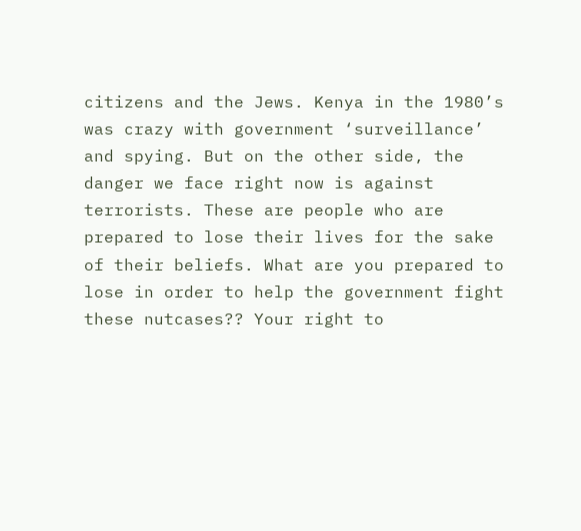citizens and the Jews. Kenya in the 1980’s was crazy with government ‘surveillance’ and spying. But on the other side, the danger we face right now is against terrorists. These are people who are prepared to lose their lives for the sake of their beliefs. What are you prepared to lose in order to help the government fight these nutcases?? Your right to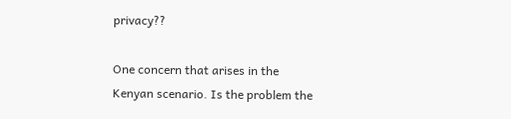privacy??

One concern that arises in the Kenyan scenario. Is the problem the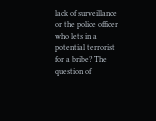lack of surveillance or the police officer who lets in a potential terrorist for a bribe? The question of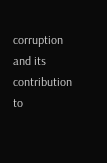corruption and its contribution to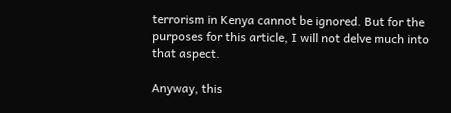terrorism in Kenya cannot be ignored. But for the purposes for this article, I will not delve much into that aspect.

Anyway, this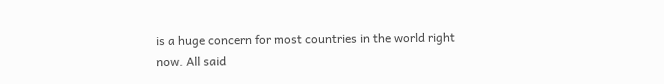is a huge concern for most countries in the world right now. All said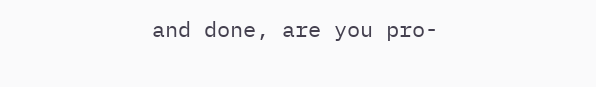and done, are you pro-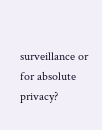surveillance or for absolute privacy?